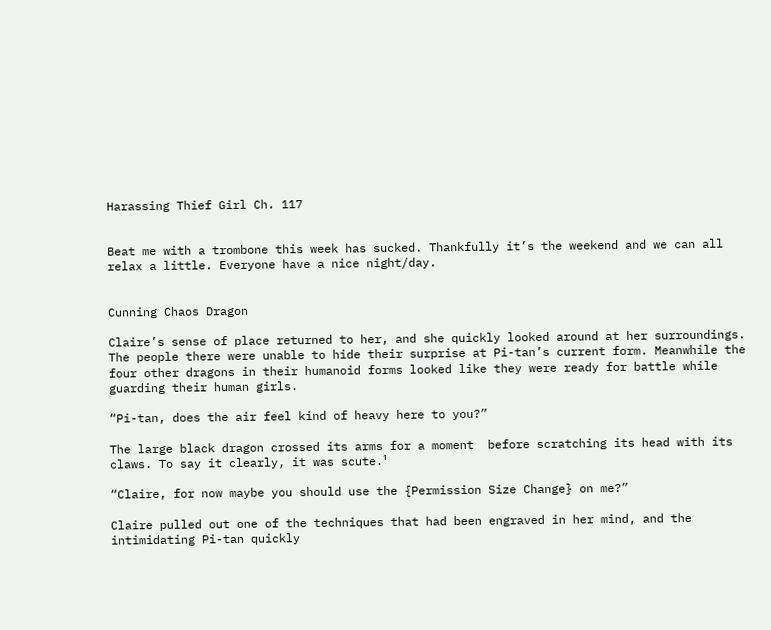Harassing Thief Girl Ch. 117


Beat me with a trombone this week has sucked. Thankfully it’s the weekend and we can all relax a little. Everyone have a nice night/day.


Cunning Chaos Dragon

Claire’s sense of place returned to her, and she quickly looked around at her surroundings. The people there were unable to hide their surprise at Pi-tan’s current form. Meanwhile the four other dragons in their humanoid forms looked like they were ready for battle while guarding their human girls.

“Pi-tan, does the air feel kind of heavy here to you?”

The large black dragon crossed its arms for a moment  before scratching its head with its claws. To say it clearly, it was scute.¹

“Claire, for now maybe you should use the {Permission Size Change} on me?”

Claire pulled out one of the techniques that had been engraved in her mind, and the intimidating Pi-tan quickly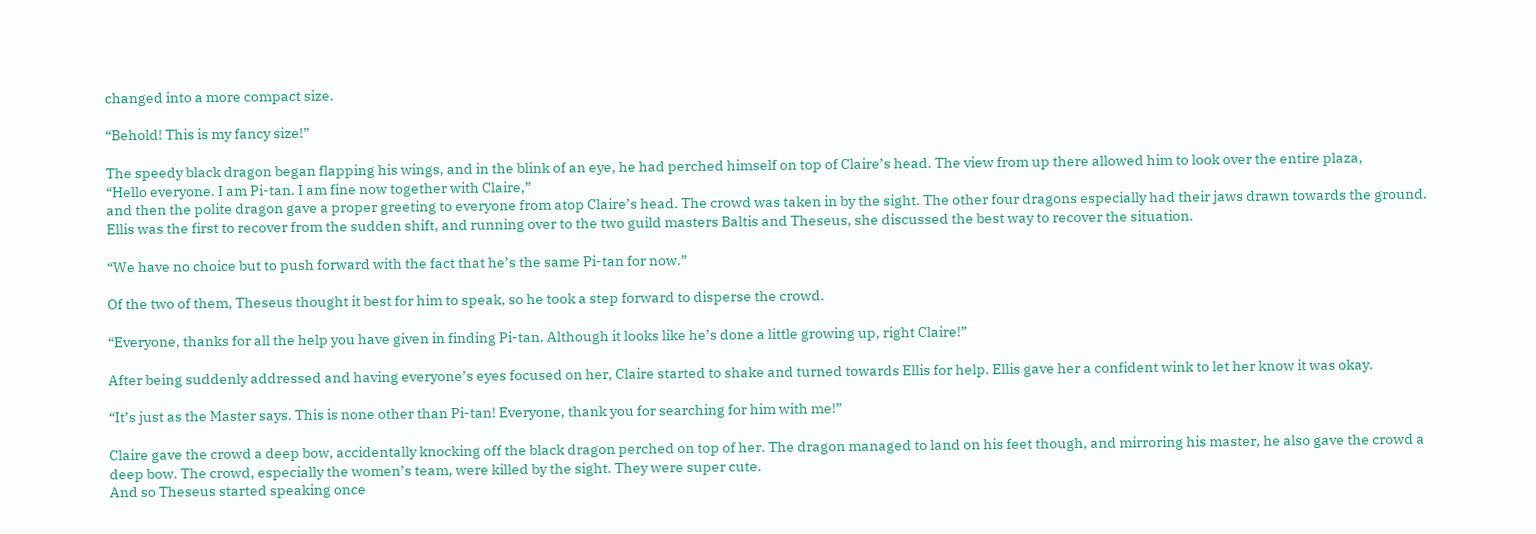changed into a more compact size.

“Behold! This is my fancy size!”

The speedy black dragon began flapping his wings, and in the blink of an eye, he had perched himself on top of Claire’s head. The view from up there allowed him to look over the entire plaza,
“Hello everyone. I am Pi-tan. I am fine now together with Claire,”
and then the polite dragon gave a proper greeting to everyone from atop Claire’s head. The crowd was taken in by the sight. The other four dragons especially had their jaws drawn towards the ground.
Ellis was the first to recover from the sudden shift, and running over to the two guild masters Baltis and Theseus, she discussed the best way to recover the situation.

“We have no choice but to push forward with the fact that he’s the same Pi-tan for now.”

Of the two of them, Theseus thought it best for him to speak, so he took a step forward to disperse the crowd.

“Everyone, thanks for all the help you have given in finding Pi-tan. Although it looks like he’s done a little growing up, right Claire!”

After being suddenly addressed and having everyone’s eyes focused on her, Claire started to shake and turned towards Ellis for help. Ellis gave her a confident wink to let her know it was okay.

“It’s just as the Master says. This is none other than Pi-tan! Everyone, thank you for searching for him with me!”

Claire gave the crowd a deep bow, accidentally knocking off the black dragon perched on top of her. The dragon managed to land on his feet though, and mirroring his master, he also gave the crowd a deep bow. The crowd, especially the women’s team, were killed by the sight. They were super cute.
And so Theseus started speaking once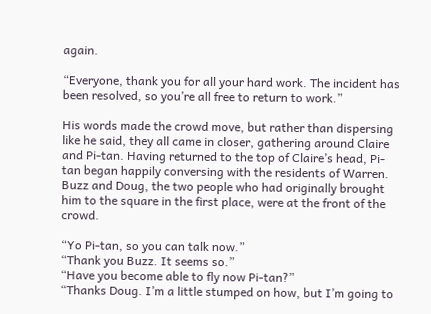again.

“Everyone, thank you for all your hard work. The incident has been resolved, so you’re all free to return to work.”

His words made the crowd move, but rather than dispersing like he said, they all came in closer, gathering around Claire and Pi-tan. Having returned to the top of Claire’s head, Pi-tan began happily conversing with the residents of Warren.
Buzz and Doug, the two people who had originally brought him to the square in the first place, were at the front of the crowd.

“Yo Pi-tan, so you can talk now.”
“Thank you Buzz. It seems so.”
“Have you become able to fly now Pi-tan?”
“Thanks Doug. I’m a little stumped on how, but I’m going to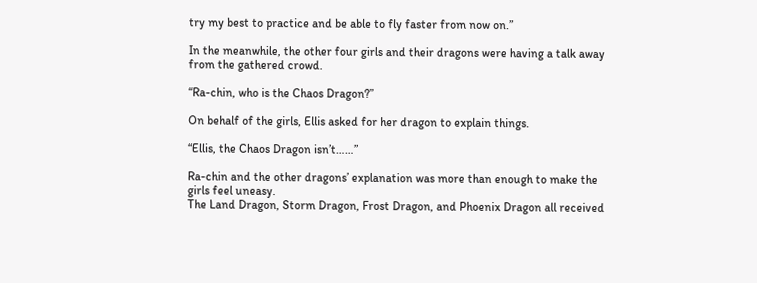try my best to practice and be able to fly faster from now on.”

In the meanwhile, the other four girls and their dragons were having a talk away from the gathered crowd.

“Ra-chin, who is the Chaos Dragon?”

On behalf of the girls, Ellis asked for her dragon to explain things.

“Ellis, the Chaos Dragon isn’t……”

Ra-chin and the other dragons’ explanation was more than enough to make the girls feel uneasy.
The Land Dragon, Storm Dragon, Frost Dragon, and Phoenix Dragon all received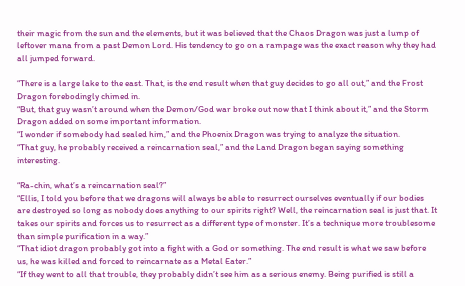their magic from the sun and the elements, but it was believed that the Chaos Dragon was just a lump of leftover mana from a past Demon Lord. His tendency to go on a rampage was the exact reason why they had all jumped forward.

“There is a large lake to the east. That, is the end result when that guy decides to go all out,” and the Frost Dragon forebodingly chimed in.
“But, that guy wasn’t around when the Demon/God war broke out now that I think about it,” and the Storm Dragon added on some important information.
“I wonder if somebody had sealed him,” and the Phoenix Dragon was trying to analyze the situation.
“That guy, he probably received a reincarnation seal,” and the Land Dragon began saying something interesting.

“Ra-chin, what’s a reincarnation seal?”
“Ellis, I told you before that we dragons will always be able to resurrect ourselves eventually if our bodies are destroyed so long as nobody does anything to our spirits right? Well, the reincarnation seal is just that. It takes our spirits and forces us to resurrect as a different type of monster. It’s a technique more troublesome than simple purification in a way.”
“That idiot dragon probably got into a fight with a God or something. The end result is what we saw before us, he was killed and forced to reincarnate as a Metal Eater.”
“If they went to all that trouble, they probably didn’t see him as a serious enemy. Being purified is still a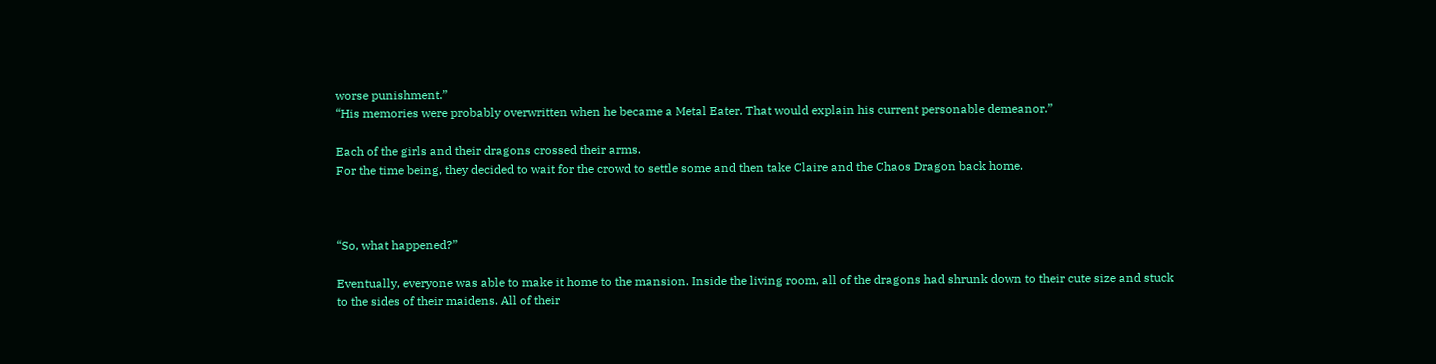worse punishment.”
“His memories were probably overwritten when he became a Metal Eater. That would explain his current personable demeanor.”

Each of the girls and their dragons crossed their arms.
For the time being, they decided to wait for the crowd to settle some and then take Claire and the Chaos Dragon back home.



“So, what happened?”

Eventually, everyone was able to make it home to the mansion. Inside the living room, all of the dragons had shrunk down to their cute size and stuck to the sides of their maidens. All of their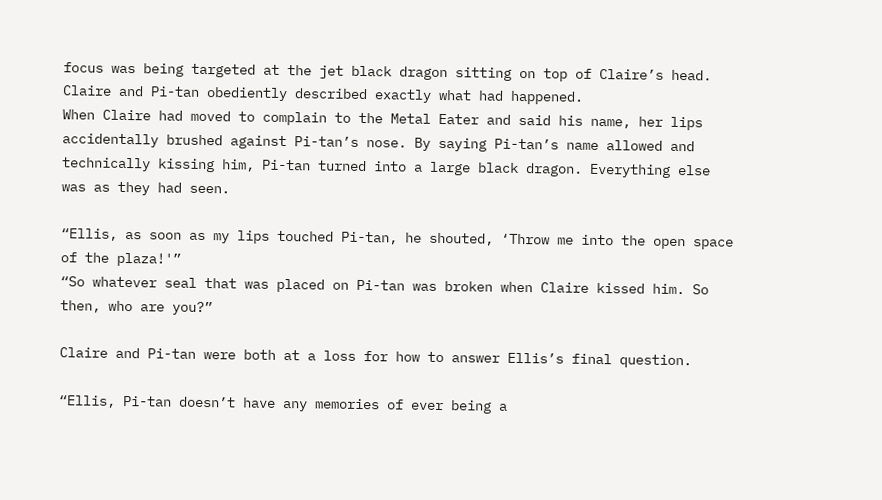focus was being targeted at the jet black dragon sitting on top of Claire’s head.
Claire and Pi-tan obediently described exactly what had happened.
When Claire had moved to complain to the Metal Eater and said his name, her lips accidentally brushed against Pi-tan’s nose. By saying Pi-tan’s name allowed and technically kissing him, Pi-tan turned into a large black dragon. Everything else was as they had seen.

“Ellis, as soon as my lips touched Pi-tan, he shouted, ‘Throw me into the open space of the plaza!'”
“So whatever seal that was placed on Pi-tan was broken when Claire kissed him. So then, who are you?”

Claire and Pi-tan were both at a loss for how to answer Ellis’s final question.

“Ellis, Pi-tan doesn’t have any memories of ever being a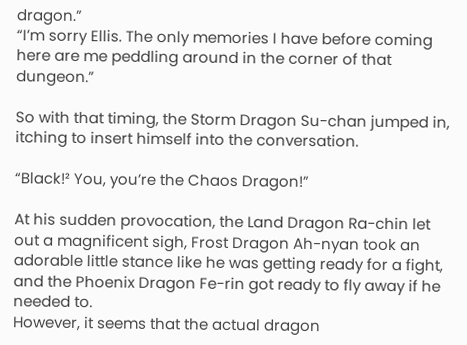dragon.”
“I’m sorry Ellis. The only memories I have before coming here are me peddling around in the corner of that dungeon.”

So with that timing, the Storm Dragon Su-chan jumped in, itching to insert himself into the conversation.

“Black!² You, you’re the Chaos Dragon!”

At his sudden provocation, the Land Dragon Ra-chin let out a magnificent sigh, Frost Dragon Ah-nyan took an adorable little stance like he was getting ready for a fight, and the Phoenix Dragon Fe-rin got ready to fly away if he needed to.
However, it seems that the actual dragon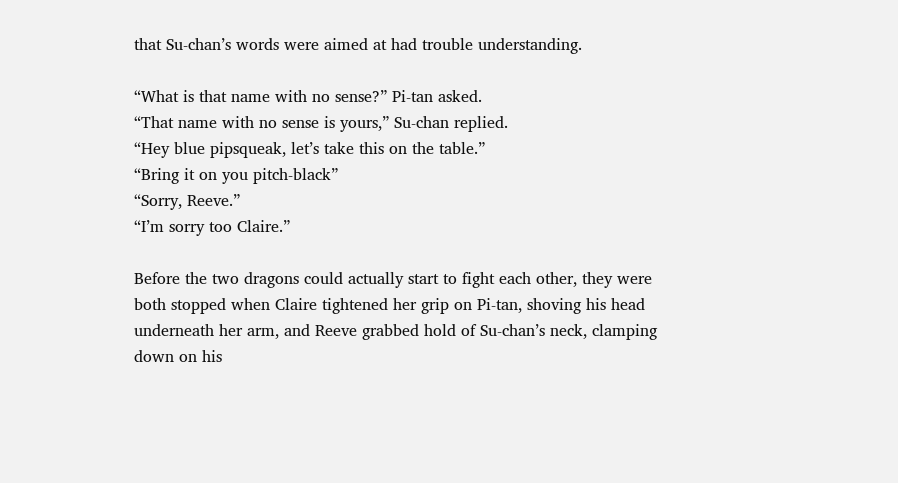that Su-chan’s words were aimed at had trouble understanding.

“What is that name with no sense?” Pi-tan asked.
“That name with no sense is yours,” Su-chan replied.
“Hey blue pipsqueak, let’s take this on the table.”
“Bring it on you pitch-black”
“Sorry, Reeve.”
“I’m sorry too Claire.”

Before the two dragons could actually start to fight each other, they were both stopped when Claire tightened her grip on Pi-tan, shoving his head underneath her arm, and Reeve grabbed hold of Su-chan’s neck, clamping down on his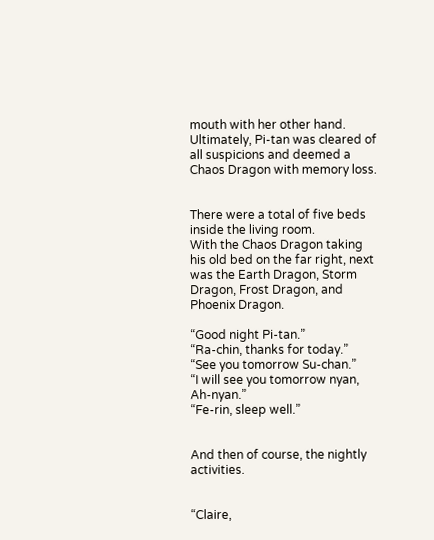mouth with her other hand.
Ultimately, Pi-tan was cleared of all suspicions and deemed a Chaos Dragon with memory loss.


There were a total of five beds inside the living room.
With the Chaos Dragon taking his old bed on the far right, next was the Earth Dragon, Storm Dragon, Frost Dragon, and Phoenix Dragon.

“Good night Pi-tan.”
“Ra-chin, thanks for today.”
“See you tomorrow Su-chan.”
“I will see you tomorrow nyan, Ah-nyan.”
“Fe-rin, sleep well.”


And then of course, the nightly activities.


“Claire,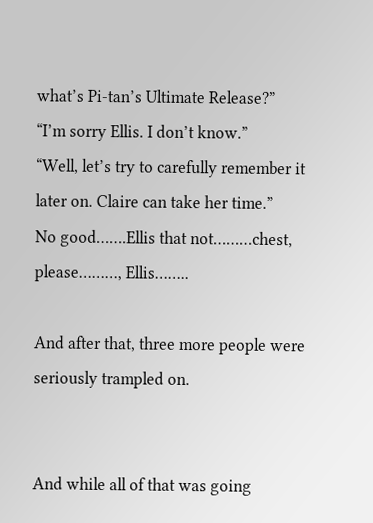what’s Pi-tan’s Ultimate Release?”
“I’m sorry Ellis. I don’t know.”
“Well, let’s try to carefully remember it later on. Claire can take her time.”
No good…….Ellis that not………chest, please………, Ellis……..

And after that, three more people were seriously trampled on.


And while all of that was going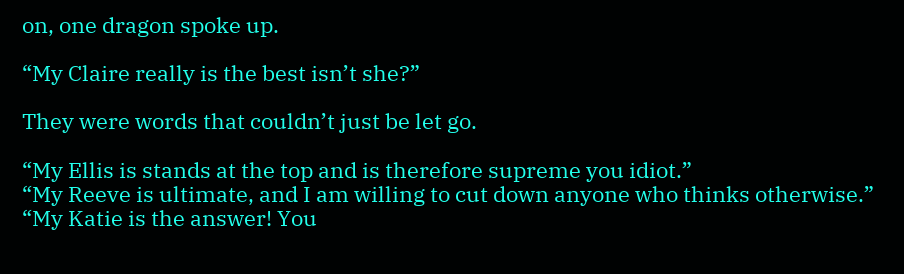on, one dragon spoke up.

“My Claire really is the best isn’t she?”

They were words that couldn’t just be let go.

“My Ellis is stands at the top and is therefore supreme you idiot.”
“My Reeve is ultimate, and I am willing to cut down anyone who thinks otherwise.”
“My Katie is the answer! You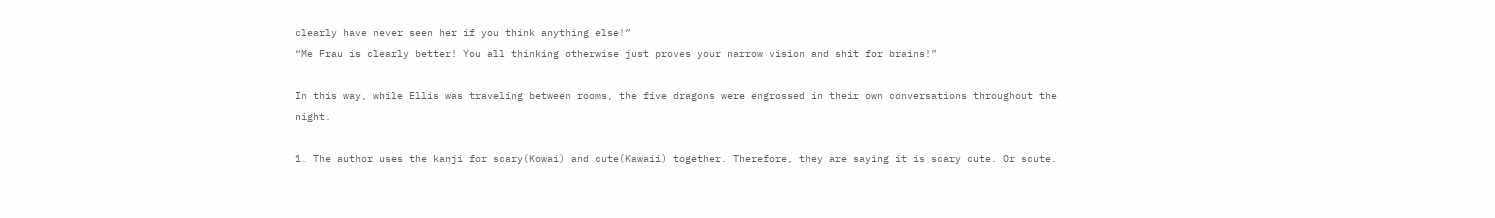clearly have never seen her if you think anything else!”
“Me Frau is clearly better! You all thinking otherwise just proves your narrow vision and shit for brains!”

In this way, while Ellis was traveling between rooms, the five dragons were engrossed in their own conversations throughout the night.

1. The author uses the kanji for scary(Kowai) and cute(Kawaii) together. Therefore, they are saying it is scary cute. Or scute.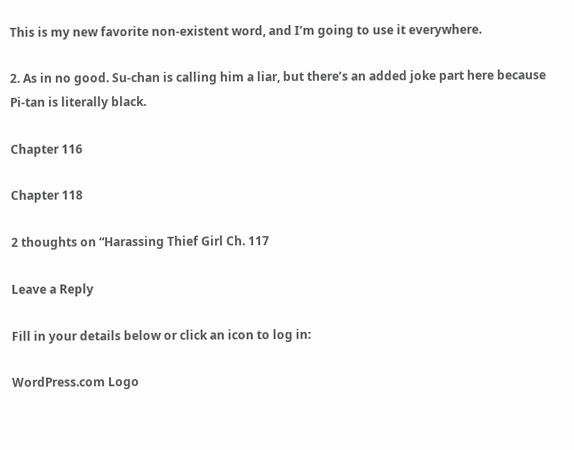This is my new favorite non-existent word, and I’m going to use it everywhere.

2. As in no good. Su-chan is calling him a liar, but there’s an added joke part here because Pi-tan is literally black.

Chapter 116

Chapter 118

2 thoughts on “Harassing Thief Girl Ch. 117

Leave a Reply

Fill in your details below or click an icon to log in:

WordPress.com Logo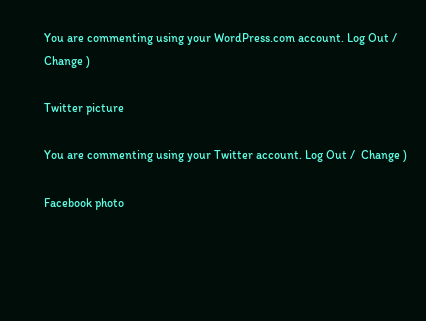You are commenting using your WordPress.com account. Log Out /  Change )

Twitter picture

You are commenting using your Twitter account. Log Out /  Change )

Facebook photo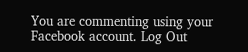You are commenting using your Facebook account. Log Out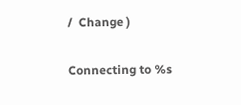/  Change )

Connecting to %s